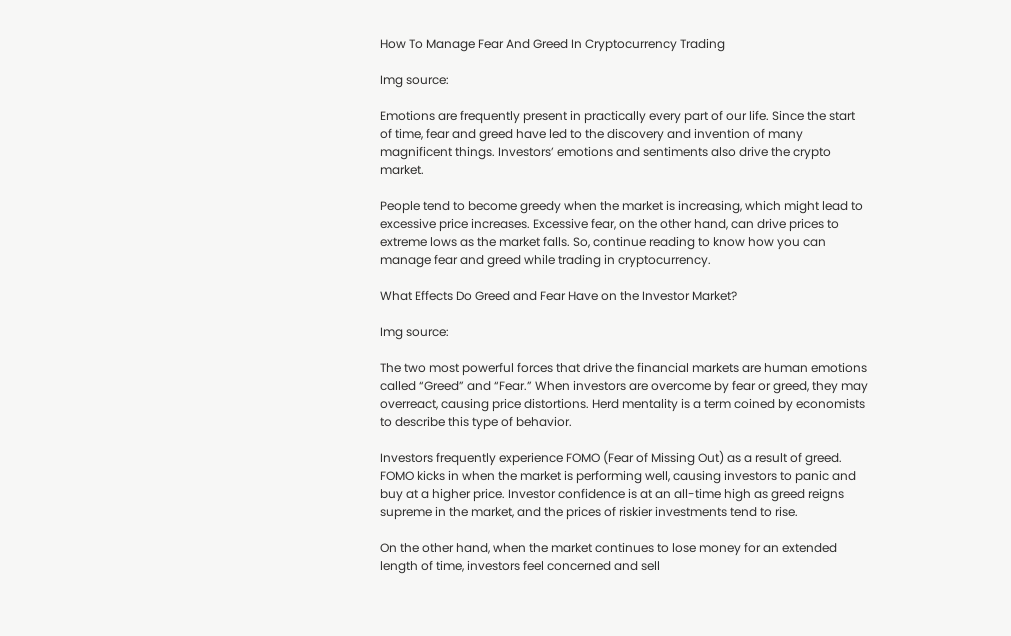How To Manage Fear And Greed In Cryptocurrency Trading

Img source:

Emotions are frequently present in practically every part of our life. Since the start of time, fear and greed have led to the discovery and invention of many magnificent things. Investors’ emotions and sentiments also drive the crypto market.

People tend to become greedy when the market is increasing, which might lead to excessive price increases. Excessive fear, on the other hand, can drive prices to extreme lows as the market falls. So, continue reading to know how you can manage fear and greed while trading in cryptocurrency.

What Effects Do Greed and Fear Have on the Investor Market?

Img source:

The two most powerful forces that drive the financial markets are human emotions called “Greed” and “Fear.” When investors are overcome by fear or greed, they may overreact, causing price distortions. Herd mentality is a term coined by economists to describe this type of behavior.

Investors frequently experience FOMO (Fear of Missing Out) as a result of greed. FOMO kicks in when the market is performing well, causing investors to panic and buy at a higher price. Investor confidence is at an all-time high as greed reigns supreme in the market, and the prices of riskier investments tend to rise.

On the other hand, when the market continues to lose money for an extended length of time, investors feel concerned and sell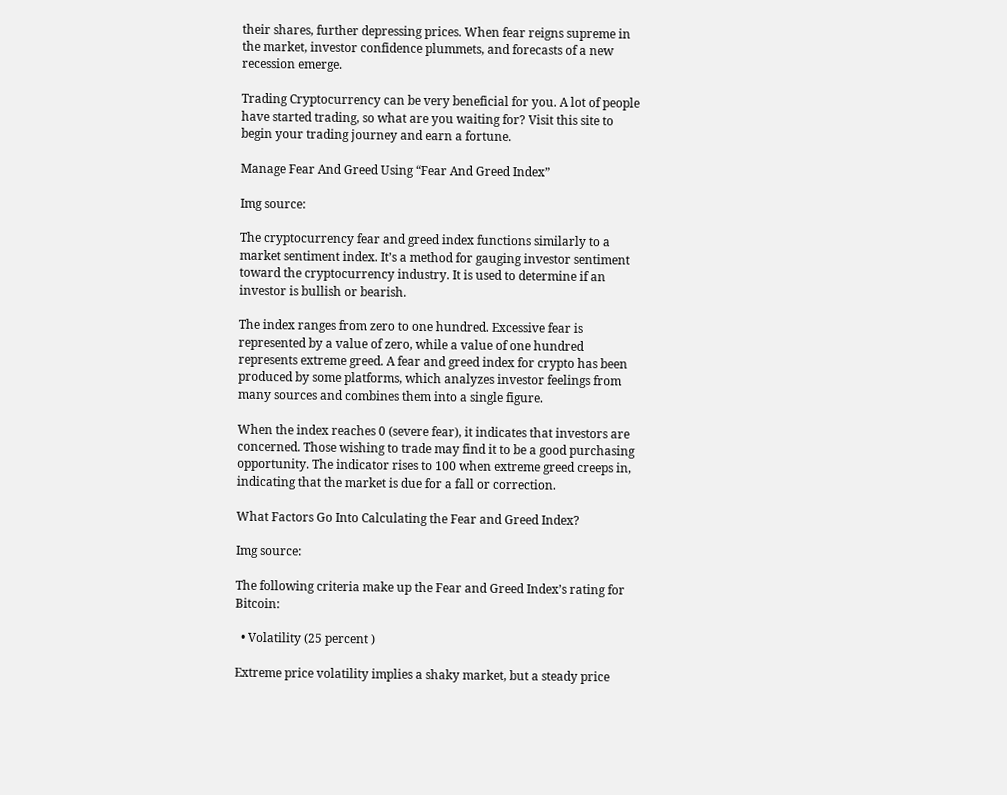their shares, further depressing prices. When fear reigns supreme in the market, investor confidence plummets, and forecasts of a new recession emerge.

Trading Cryptocurrency can be very beneficial for you. A lot of people have started trading, so what are you waiting for? Visit this site to begin your trading journey and earn a fortune.

Manage Fear And Greed Using “Fear And Greed Index”

Img source:

The cryptocurrency fear and greed index functions similarly to a market sentiment index. It’s a method for gauging investor sentiment toward the cryptocurrency industry. It is used to determine if an investor is bullish or bearish.

The index ranges from zero to one hundred. Excessive fear is represented by a value of zero, while a value of one hundred represents extreme greed. A fear and greed index for crypto has been produced by some platforms, which analyzes investor feelings from many sources and combines them into a single figure.

When the index reaches 0 (severe fear), it indicates that investors are concerned. Those wishing to trade may find it to be a good purchasing opportunity. The indicator rises to 100 when extreme greed creeps in, indicating that the market is due for a fall or correction.

What Factors Go Into Calculating the Fear and Greed Index?

Img source:

The following criteria make up the Fear and Greed Index’s rating for Bitcoin:

  • Volatility (25 percent )

Extreme price volatility implies a shaky market, but a steady price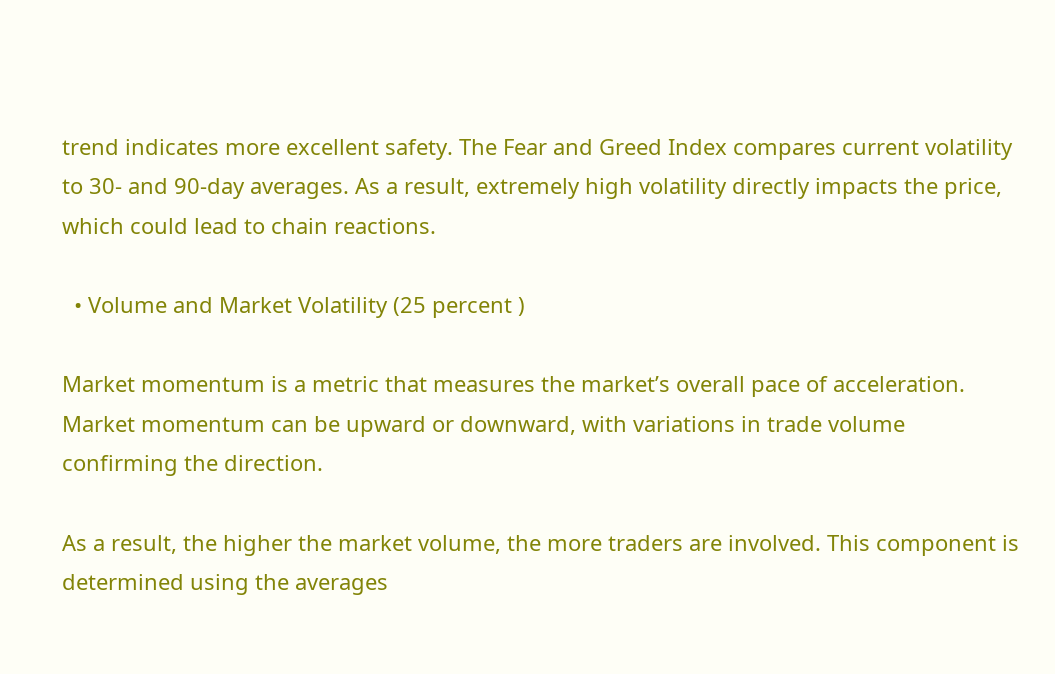trend indicates more excellent safety. The Fear and Greed Index compares current volatility to 30- and 90-day averages. As a result, extremely high volatility directly impacts the price, which could lead to chain reactions.

  • Volume and Market Volatility (25 percent )

Market momentum is a metric that measures the market’s overall pace of acceleration. Market momentum can be upward or downward, with variations in trade volume confirming the direction.

As a result, the higher the market volume, the more traders are involved. This component is determined using the averages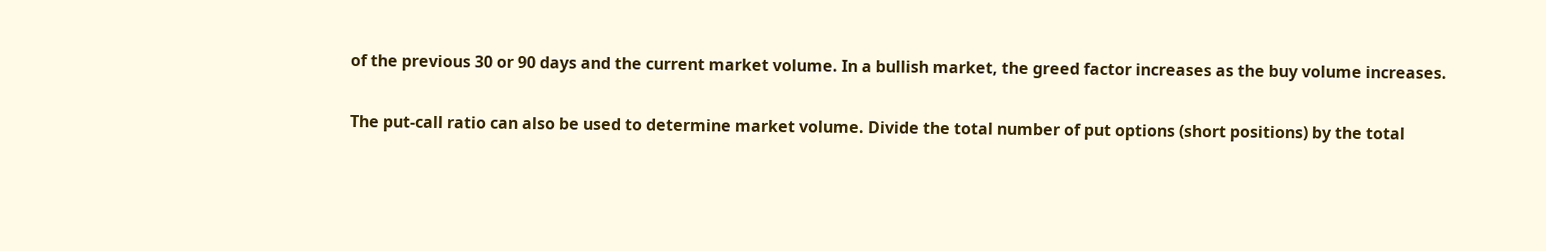of the previous 30 or 90 days and the current market volume. In a bullish market, the greed factor increases as the buy volume increases.

The put-call ratio can also be used to determine market volume. Divide the total number of put options (short positions) by the total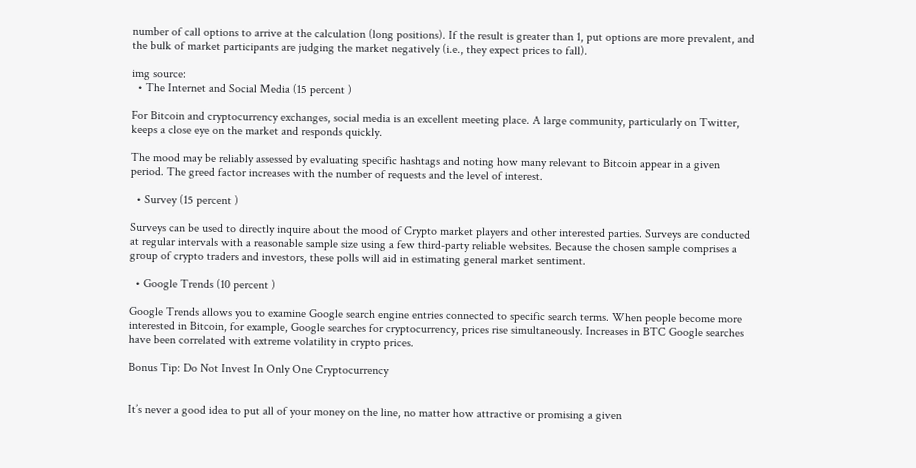number of call options to arrive at the calculation (long positions). If the result is greater than 1, put options are more prevalent, and the bulk of market participants are judging the market negatively (i.e., they expect prices to fall).

img source:
  • The Internet and Social Media (15 percent )

For Bitcoin and cryptocurrency exchanges, social media is an excellent meeting place. A large community, particularly on Twitter, keeps a close eye on the market and responds quickly.

The mood may be reliably assessed by evaluating specific hashtags and noting how many relevant to Bitcoin appear in a given period. The greed factor increases with the number of requests and the level of interest.

  • Survey (15 percent )

Surveys can be used to directly inquire about the mood of Crypto market players and other interested parties. Surveys are conducted at regular intervals with a reasonable sample size using a few third-party reliable websites. Because the chosen sample comprises a group of crypto traders and investors, these polls will aid in estimating general market sentiment.

  • Google Trends (10 percent )

Google Trends allows you to examine Google search engine entries connected to specific search terms. When people become more interested in Bitcoin, for example, Google searches for cryptocurrency, prices rise simultaneously. Increases in BTC Google searches have been correlated with extreme volatility in crypto prices.

Bonus Tip: Do Not Invest In Only One Cryptocurrency


It’s never a good idea to put all of your money on the line, no matter how attractive or promising a given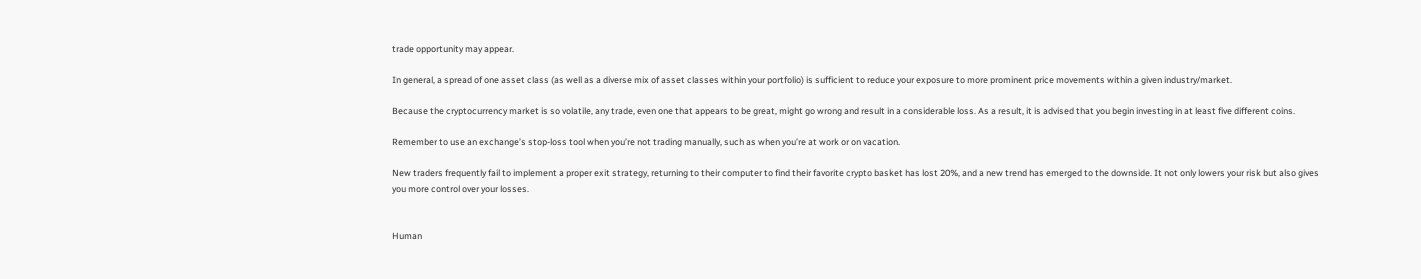trade opportunity may appear.

In general, a spread of one asset class (as well as a diverse mix of asset classes within your portfolio) is sufficient to reduce your exposure to more prominent price movements within a given industry/market.

Because the cryptocurrency market is so volatile, any trade, even one that appears to be great, might go wrong and result in a considerable loss. As a result, it is advised that you begin investing in at least five different coins.

Remember to use an exchange’s stop-loss tool when you’re not trading manually, such as when you’re at work or on vacation.

New traders frequently fail to implement a proper exit strategy, returning to their computer to find their favorite crypto basket has lost 20%, and a new trend has emerged to the downside. It not only lowers your risk but also gives you more control over your losses.


Human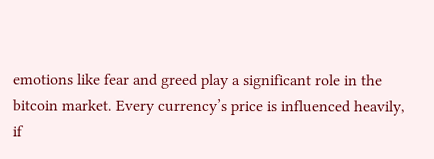emotions like fear and greed play a significant role in the bitcoin market. Every currency’s price is influenced heavily, if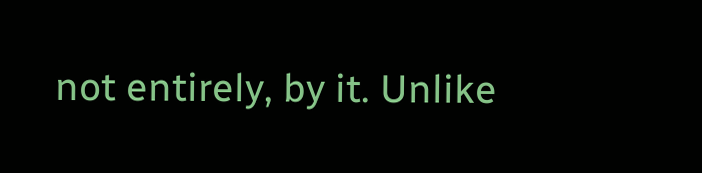not entirely, by it. Unlike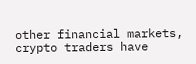other financial markets, crypto traders have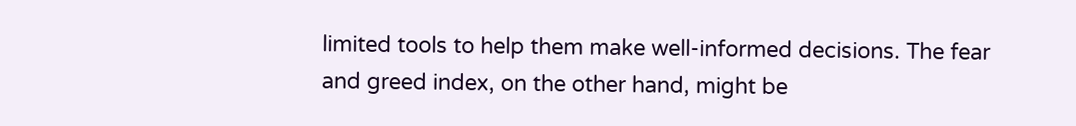limited tools to help them make well-informed decisions. The fear and greed index, on the other hand, might be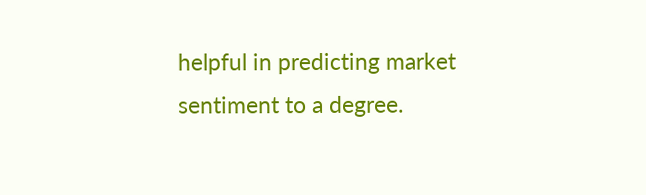helpful in predicting market sentiment to a degree.